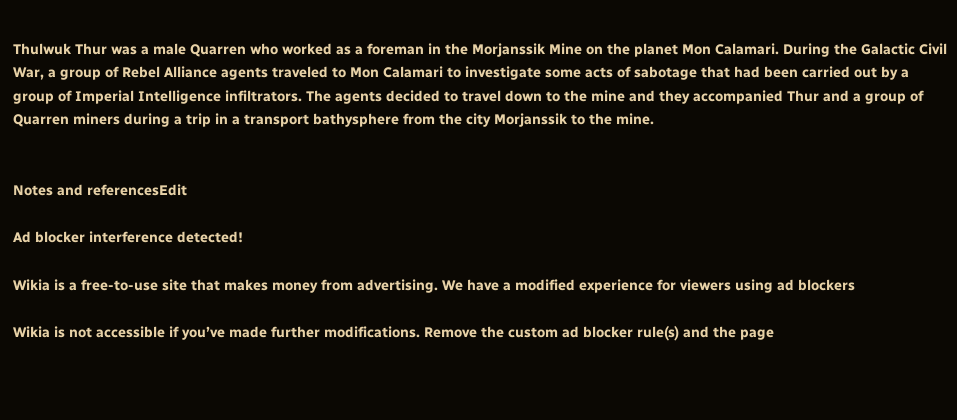Thulwuk Thur was a male Quarren who worked as a foreman in the Morjanssik Mine on the planet Mon Calamari. During the Galactic Civil War, a group of Rebel Alliance agents traveled to Mon Calamari to investigate some acts of sabotage that had been carried out by a group of Imperial Intelligence infiltrators. The agents decided to travel down to the mine and they accompanied Thur and a group of Quarren miners during a trip in a transport bathysphere from the city Morjanssik to the mine.


Notes and referencesEdit

Ad blocker interference detected!

Wikia is a free-to-use site that makes money from advertising. We have a modified experience for viewers using ad blockers

Wikia is not accessible if you’ve made further modifications. Remove the custom ad blocker rule(s) and the page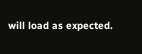will load as expected.